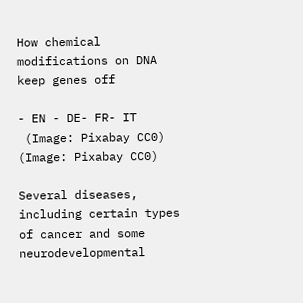How chemical modifications on DNA keep genes off

- EN - DE- FR- IT
 (Image: Pixabay CC0)
(Image: Pixabay CC0)

Several diseases, including certain types of cancer and some neurodevelopmental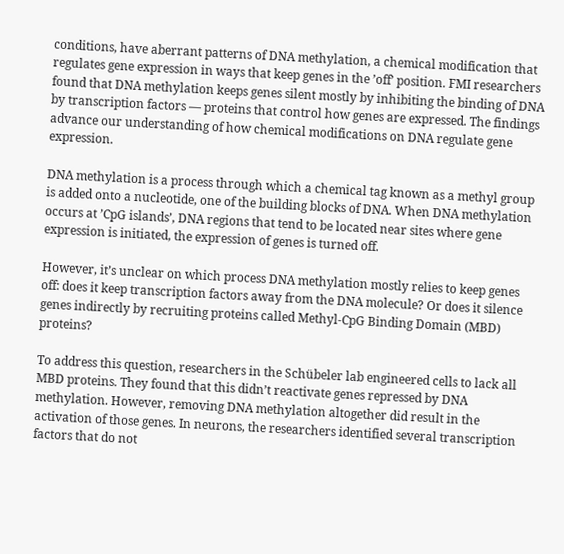conditions, have aberrant patterns of DNA methylation, a chemical modification that regulates gene expression in ways that keep genes in the ’off’ position. FMI researchers found that DNA methylation keeps genes silent mostly by inhibiting the binding of DNA by transcription factors — proteins that control how genes are expressed. The findings advance our understanding of how chemical modifications on DNA regulate gene expression.

DNA methylation is a process through which a chemical tag known as a methyl group is added onto a nucleotide, one of the building blocks of DNA. When DNA methylation occurs at ’CpG islands’, DNA regions that tend to be located near sites where gene expression is initiated, the expression of genes is turned off.

However, it’s unclear on which process DNA methylation mostly relies to keep genes off: does it keep transcription factors away from the DNA molecule? Or does it silence genes indirectly by recruiting proteins called Methyl-CpG Binding Domain (MBD) proteins?

To address this question, researchers in the Schübeler lab engineered cells to lack all MBD proteins. They found that this didn’t reactivate genes repressed by DNA methylation. However, removing DNA methylation altogether did result in the activation of those genes. In neurons, the researchers identified several transcription factors that do not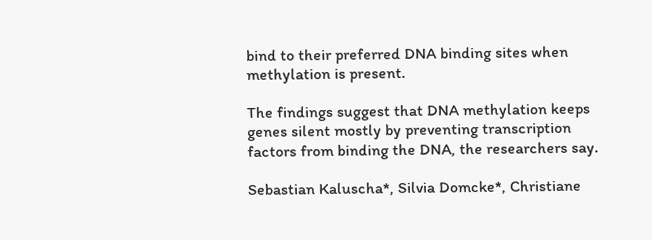bind to their preferred DNA binding sites when methylation is present.

The findings suggest that DNA methylation keeps genes silent mostly by preventing transcription factors from binding the DNA, the researchers say.

Sebastian Kaluscha*, Silvia Domcke*, Christiane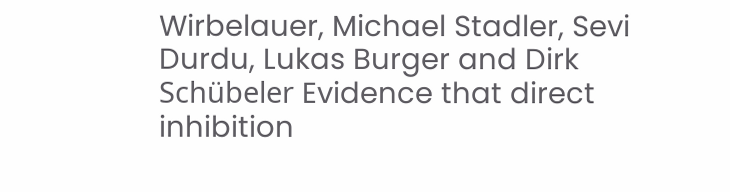Wirbelauer, Michael Stadler, Sevi Durdu, Lukas Burger and Dirk Schübeler Evidence that direct inhibition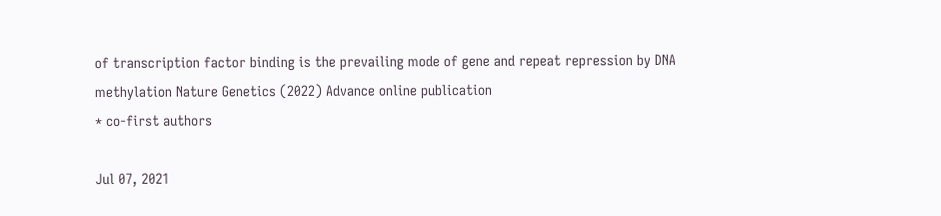of transcription factor binding is the prevailing mode of gene and repeat repression by DNA methylation Nature Genetics (2022) Advance online publication
* co-first authors

Jul 07, 2021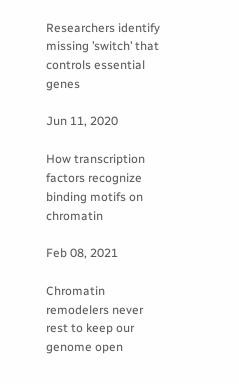Researchers identify missing ’switch’ that controls essential genes

Jun 11, 2020

How transcription factors recognize binding motifs on chromatin

Feb 08, 2021

Chromatin remodelers never rest to keep our genome open